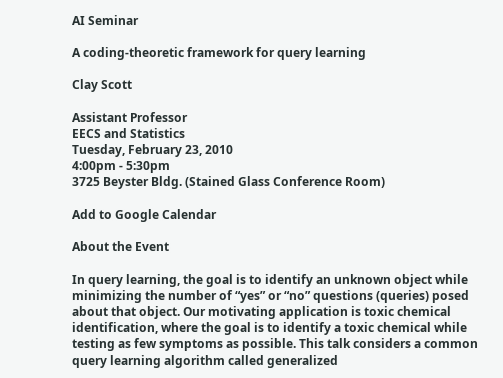AI Seminar

A coding-theoretic framework for query learning

Clay Scott

Assistant Professor
EECS and Statistics
Tuesday, February 23, 2010
4:00pm - 5:30pm
3725 Beyster Bldg. (Stained Glass Conference Room)

Add to Google Calendar

About the Event

In query learning, the goal is to identify an unknown object while minimizing the number of “yes” or “no” questions (queries) posed about that object. Our motivating application is toxic chemical identification, where the goal is to identify a toxic chemical while testing as few symptoms as possible. This talk considers a common query learning algorithm called generalized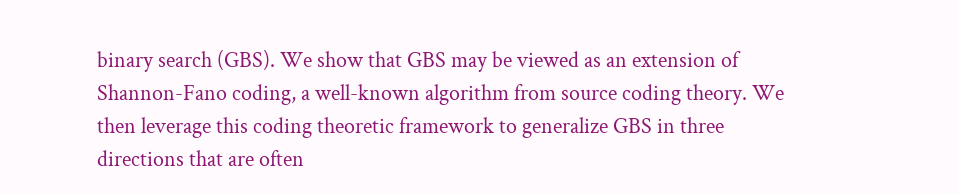binary search (GBS). We show that GBS may be viewed as an extension of Shannon-Fano coding, a well-known algorithm from source coding theory. We then leverage this coding theoretic framework to generalize GBS in three directions that are often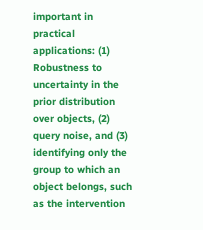important in practical applications: (1) Robustness to uncertainty in the prior distribution over objects, (2) query noise, and (3) identifying only the group to which an object belongs, such as the intervention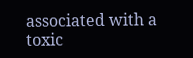associated with a toxic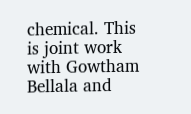chemical. This is joint work with Gowtham Bellala and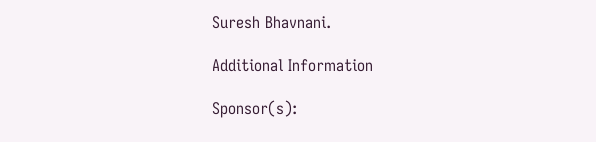Suresh Bhavnani.

Additional Information

Sponsor(s):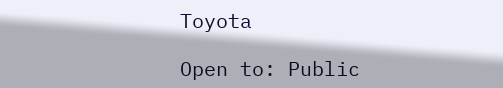Toyota

Open to: Public